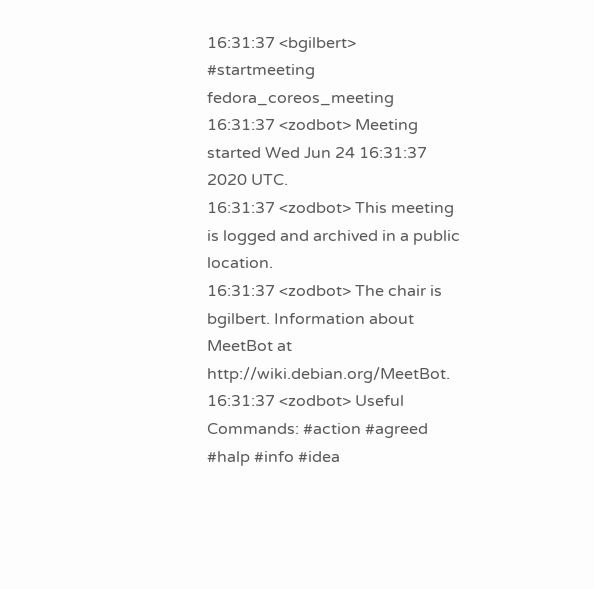16:31:37 <bgilbert> #startmeeting fedora_coreos_meeting
16:31:37 <zodbot> Meeting started Wed Jun 24 16:31:37 2020 UTC.
16:31:37 <zodbot> This meeting is logged and archived in a public location.
16:31:37 <zodbot> The chair is bgilbert. Information about MeetBot at http://wiki.debian.org/MeetBot.
16:31:37 <zodbot> Useful Commands: #action #agreed #halp #info #idea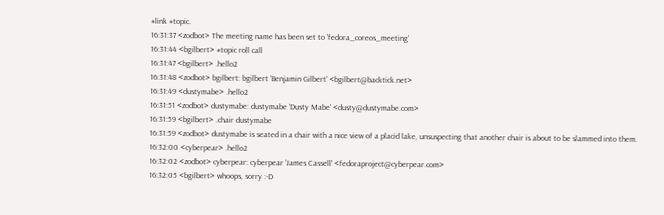#link #topic.
16:31:37 <zodbot> The meeting name has been set to 'fedora_coreos_meeting'
16:31:44 <bgilbert> #topic roll call
16:31:47 <bgilbert> .hello2
16:31:48 <zodbot> bgilbert: bgilbert 'Benjamin Gilbert' <bgilbert@backtick.net>
16:31:49 <dustymabe> .hello2
16:31:51 <zodbot> dustymabe: dustymabe 'Dusty Mabe' <dusty@dustymabe.com>
16:31:59 <bgilbert> .chair dustymabe
16:31:59 <zodbot> dustymabe is seated in a chair with a nice view of a placid lake, unsuspecting that another chair is about to be slammed into them.
16:32:00 <cyberpear> .hello2
16:32:02 <zodbot> cyberpear: cyberpear 'James Cassell' <fedoraproject@cyberpear.com>
16:32:05 <bgilbert> whoops, sorry :-D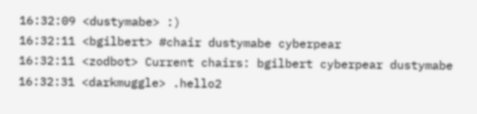16:32:09 <dustymabe> :)
16:32:11 <bgilbert> #chair dustymabe cyberpear
16:32:11 <zodbot> Current chairs: bgilbert cyberpear dustymabe
16:32:31 <darkmuggle> .hello2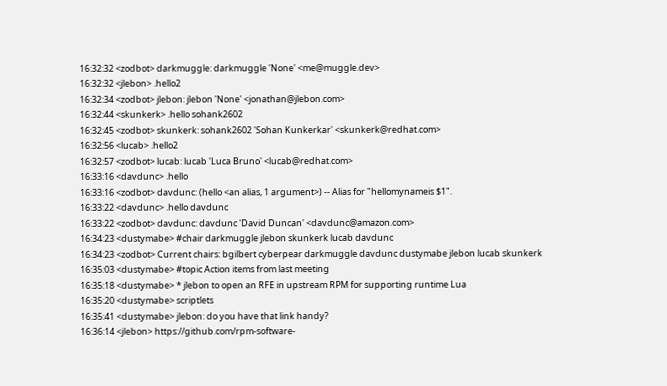16:32:32 <zodbot> darkmuggle: darkmuggle 'None' <me@muggle.dev>
16:32:32 <jlebon> .hello2
16:32:34 <zodbot> jlebon: jlebon 'None' <jonathan@jlebon.com>
16:32:44 <skunkerk> .hello sohank2602
16:32:45 <zodbot> skunkerk: sohank2602 'Sohan Kunkerkar' <skunkerk@redhat.com>
16:32:56 <lucab> .hello2
16:32:57 <zodbot> lucab: lucab 'Luca Bruno' <lucab@redhat.com>
16:33:16 <davdunc> .hello
16:33:16 <zodbot> davdunc: (hello <an alias, 1 argument>) -- Alias for "hellomynameis $1".
16:33:22 <davdunc> .hello davdunc
16:33:22 <zodbot> davdunc: davdunc 'David Duncan' <davdunc@amazon.com>
16:34:23 <dustymabe> #chair darkmuggle jlebon skunkerk lucab davdunc
16:34:23 <zodbot> Current chairs: bgilbert cyberpear darkmuggle davdunc dustymabe jlebon lucab skunkerk
16:35:03 <dustymabe> #topic Action items from last meeting
16:35:18 <dustymabe> * jlebon to open an RFE in upstream RPM for supporting runtime Lua
16:35:20 <dustymabe> scriptlets
16:35:41 <dustymabe> jlebon: do you have that link handy?
16:36:14 <jlebon> https://github.com/rpm-software-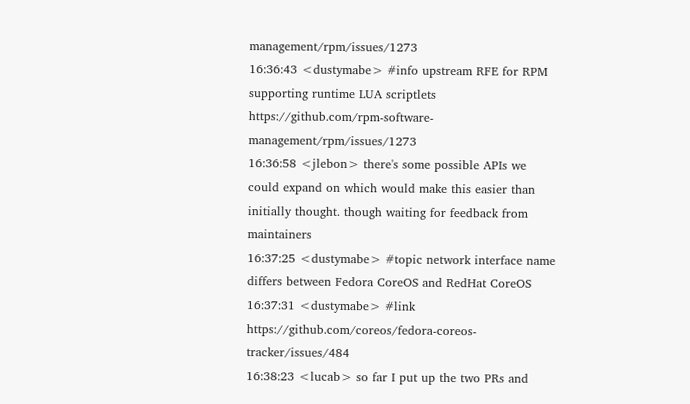management/rpm/issues/1273
16:36:43 <dustymabe> #info upstream RFE for RPM supporting runtime LUA scriptlets https://github.com/rpm-software-management/rpm/issues/1273
16:36:58 <jlebon> there's some possible APIs we could expand on which would make this easier than initially thought. though waiting for feedback from maintainers
16:37:25 <dustymabe> #topic network interface name differs between Fedora CoreOS and RedHat CoreOS
16:37:31 <dustymabe> #link https://github.com/coreos/fedora-coreos-tracker/issues/484
16:38:23 <lucab> so far I put up the two PRs and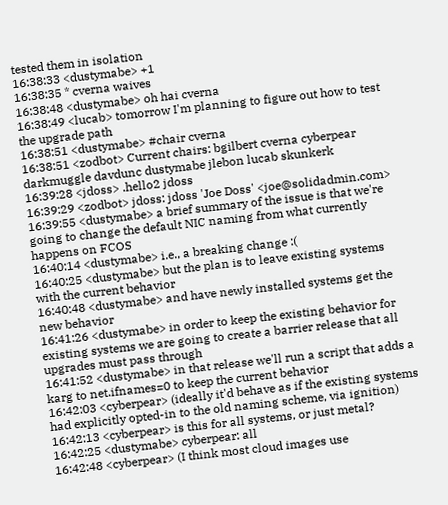tested them in isolation
16:38:33 <dustymabe> +1
16:38:35 * cverna waives
16:38:48 <dustymabe> oh hai cverna
16:38:49 <lucab> tomorrow I'm planning to figure out how to test the upgrade path
16:38:51 <dustymabe> #chair cverna
16:38:51 <zodbot> Current chairs: bgilbert cverna cyberpear darkmuggle davdunc dustymabe jlebon lucab skunkerk
16:39:28 <jdoss> .hello2 jdoss
16:39:29 <zodbot> jdoss: jdoss 'Joe Doss' <joe@solidadmin.com>
16:39:55 <dustymabe> a brief summary of the issue is that we're going to change the default NIC naming from what currently happens on FCOS
16:40:14 <dustymabe> i.e., a breaking change :(
16:40:25 <dustymabe> but the plan is to leave existing systems with the current behavior
16:40:48 <dustymabe> and have newly installed systems get the new behavior
16:41:26 <dustymabe> in order to keep the existing behavior for existing systems we are going to create a barrier release that all upgrades must pass through
16:41:52 <dustymabe> in that release we'll run a script that adds a karg to net.ifnames=0 to keep the current behavior
16:42:03 <cyberpear> (ideally it'd behave as if the existing systems had explicitly opted-in to the old naming scheme, via ignition)
16:42:13 <cyberpear> is this for all systems, or just metal?
16:42:25 <dustymabe> cyberpear: all
16:42:48 <cyberpear> (I think most cloud images use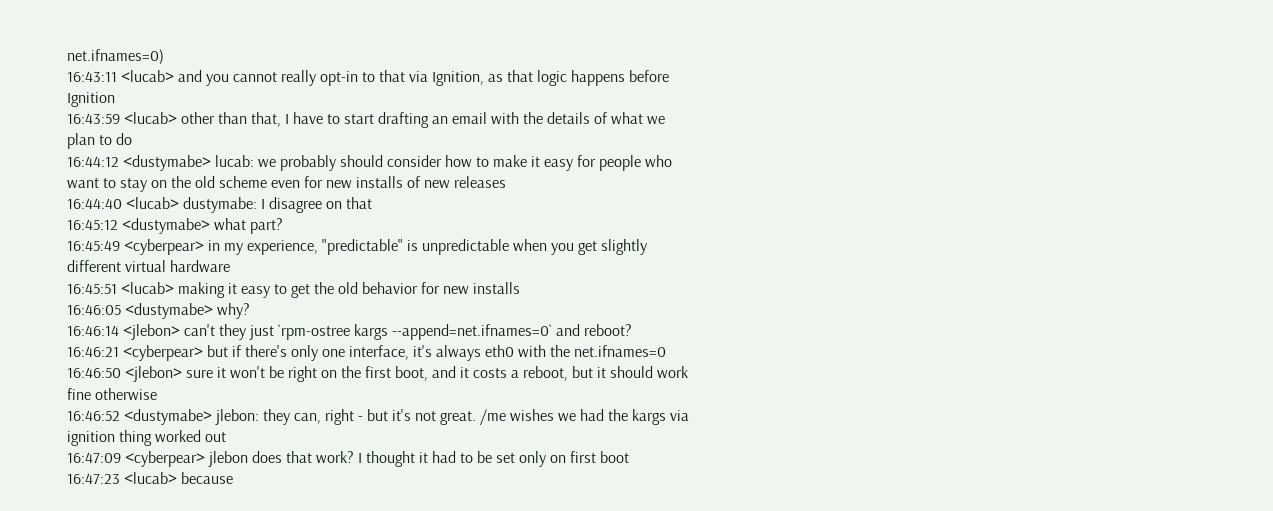net.ifnames=0)
16:43:11 <lucab> and you cannot really opt-in to that via Ignition, as that logic happens before Ignition
16:43:59 <lucab> other than that, I have to start drafting an email with the details of what we plan to do
16:44:12 <dustymabe> lucab: we probably should consider how to make it easy for people who want to stay on the old scheme even for new installs of new releases
16:44:40 <lucab> dustymabe: I disagree on that
16:45:12 <dustymabe> what part?
16:45:49 <cyberpear> in my experience, "predictable" is unpredictable when you get slightly different virtual hardware
16:45:51 <lucab> making it easy to get the old behavior for new installs
16:46:05 <dustymabe> why?
16:46:14 <jlebon> can't they just `rpm-ostree kargs --append=net.ifnames=0` and reboot?
16:46:21 <cyberpear> but if there's only one interface, it's always eth0 with the net.ifnames=0
16:46:50 <jlebon> sure it won't be right on the first boot, and it costs a reboot, but it should work fine otherwise
16:46:52 <dustymabe> jlebon: they can, right - but it's not great. /me wishes we had the kargs via ignition thing worked out
16:47:09 <cyberpear> jlebon does that work? I thought it had to be set only on first boot
16:47:23 <lucab> because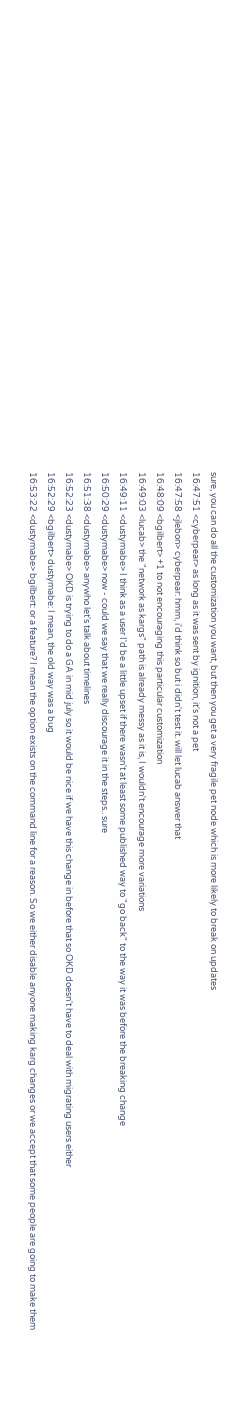sure, you can do all the customization you want, but then you get a very fragile pet node which is more likely to break on updates
16:47:51 <cyberpear> as long as it was sent by ignition, it's not a pet
16:47:58 <jlebon> cyberpear: hmm, i'd think so but i didn't test it. will let lucab answer that
16:48:09 <bgilbert> +1 to not encouraging this particular customization
16:49:03 <lucab> the "network as kargs" path is already messy as it is, I wouldn't encourage more variations
16:49:11 <dustymabe> I think as a user I'd be a little upset if there wasn't at least some published way to "go back" to the way it was before the breaking change
16:50:29 <dustymabe> now - could we say that we really discourage it in the steps.. sure
16:51:38 <dustymabe> anywho let's talk about timelines
16:52:23 <dustymabe> OKD is trying to do a GA in mid july so it would be nice if we have this change in before that so OKD doesn't have to deal with migrating users either
16:52:29 <bgilbert> dustymabe: I mean, the old way was a bug
16:53:22 <dustymabe> bgilbert: or a feature? I mean the option exists on the command line for a reason. So we either disable anyone making karg changes or we accept that some people are going to make them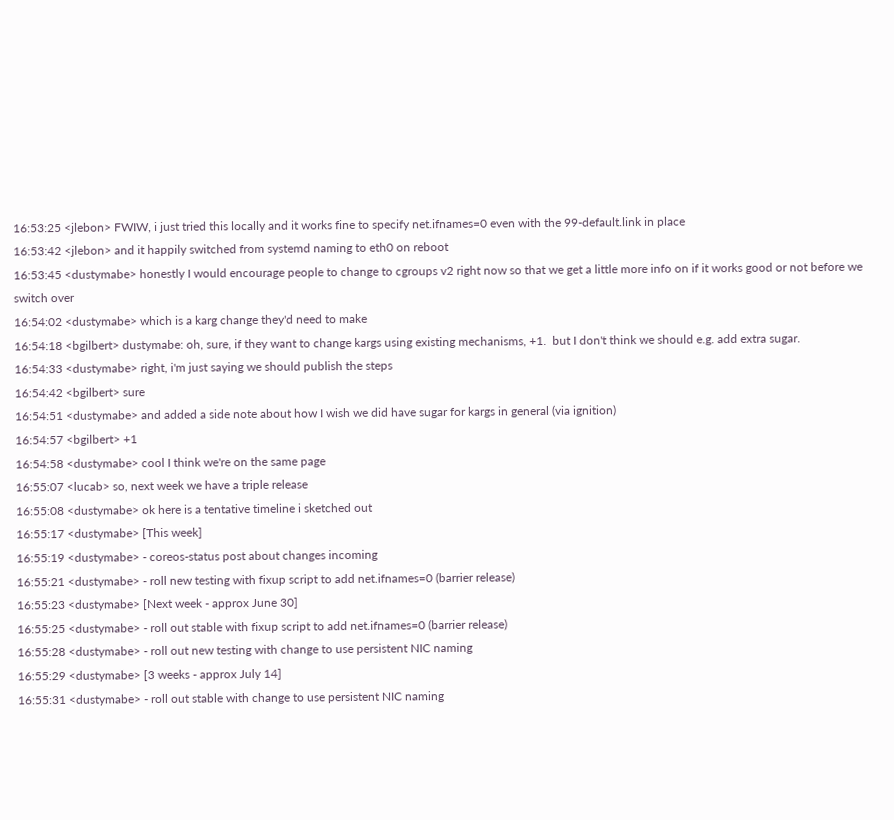16:53:25 <jlebon> FWIW, i just tried this locally and it works fine to specify net.ifnames=0 even with the 99-default.link in place
16:53:42 <jlebon> and it happily switched from systemd naming to eth0 on reboot
16:53:45 <dustymabe> honestly I would encourage people to change to cgroups v2 right now so that we get a little more info on if it works good or not before we switch over
16:54:02 <dustymabe> which is a karg change they'd need to make
16:54:18 <bgilbert> dustymabe: oh, sure, if they want to change kargs using existing mechanisms, +1.  but I don't think we should e.g. add extra sugar.
16:54:33 <dustymabe> right, i'm just saying we should publish the steps
16:54:42 <bgilbert> sure
16:54:51 <dustymabe> and added a side note about how I wish we did have sugar for kargs in general (via ignition)
16:54:57 <bgilbert> +1
16:54:58 <dustymabe> cool I think we're on the same page
16:55:07 <lucab> so, next week we have a triple release
16:55:08 <dustymabe> ok here is a tentative timeline i sketched out
16:55:17 <dustymabe> [This week]
16:55:19 <dustymabe> - coreos-status post about changes incoming
16:55:21 <dustymabe> - roll new testing with fixup script to add net.ifnames=0 (barrier release)
16:55:23 <dustymabe> [Next week - approx June 30]
16:55:25 <dustymabe> - roll out stable with fixup script to add net.ifnames=0 (barrier release)
16:55:28 <dustymabe> - roll out new testing with change to use persistent NIC naming
16:55:29 <dustymabe> [3 weeks - approx July 14]
16:55:31 <dustymabe> - roll out stable with change to use persistent NIC naming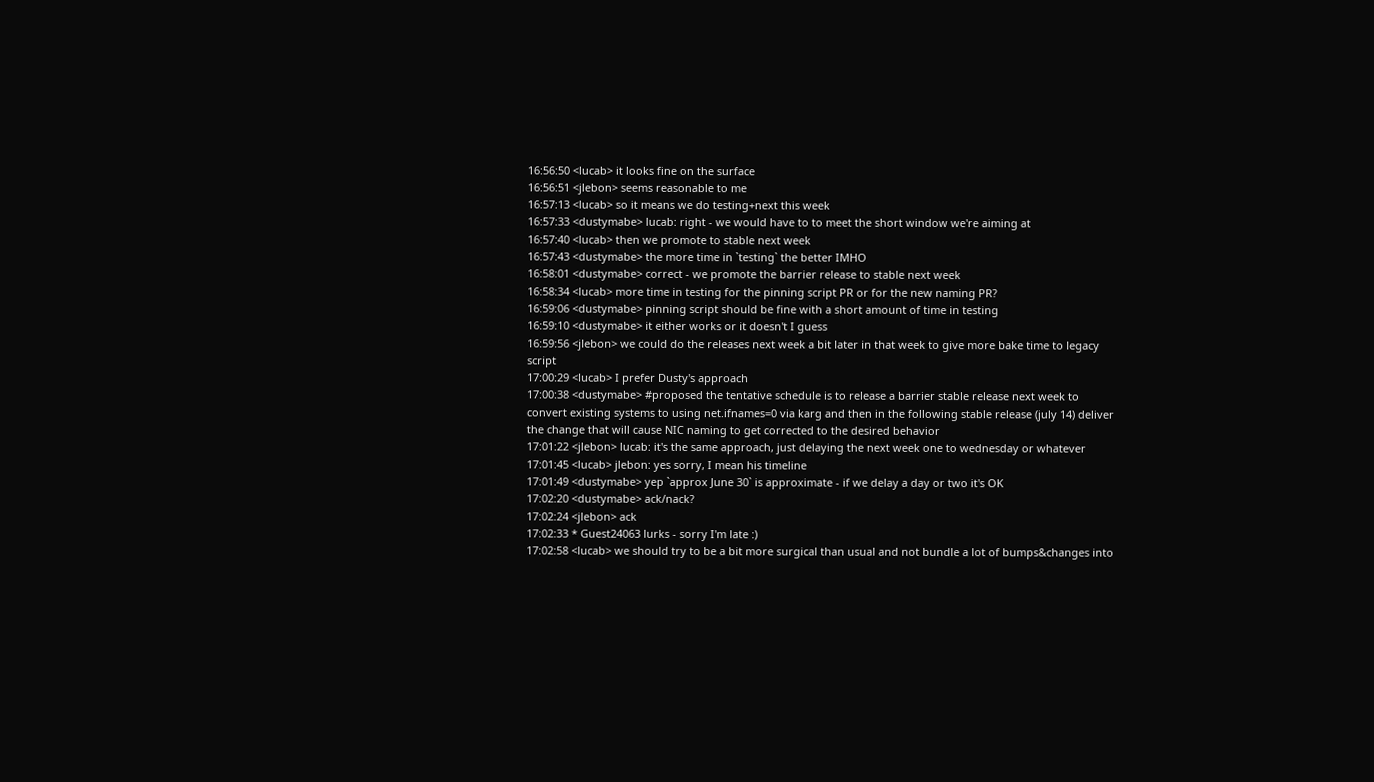16:56:50 <lucab> it looks fine on the surface
16:56:51 <jlebon> seems reasonable to me
16:57:13 <lucab> so it means we do testing+next this week
16:57:33 <dustymabe> lucab: right - we would have to to meet the short window we're aiming at
16:57:40 <lucab> then we promote to stable next week
16:57:43 <dustymabe> the more time in `testing` the better IMHO
16:58:01 <dustymabe> correct - we promote the barrier release to stable next week
16:58:34 <lucab> more time in testing for the pinning script PR or for the new naming PR?
16:59:06 <dustymabe> pinning script should be fine with a short amount of time in testing
16:59:10 <dustymabe> it either works or it doesn't I guess
16:59:56 <jlebon> we could do the releases next week a bit later in that week to give more bake time to legacy script
17:00:29 <lucab> I prefer Dusty's approach
17:00:38 <dustymabe> #proposed the tentative schedule is to release a barrier stable release next week to convert existing systems to using net.ifnames=0 via karg and then in the following stable release (july 14) deliver the change that will cause NIC naming to get corrected to the desired behavior
17:01:22 <jlebon> lucab: it's the same approach, just delaying the next week one to wednesday or whatever
17:01:45 <lucab> jlebon: yes sorry, I mean his timeline
17:01:49 <dustymabe> yep `approx June 30` is approximate - if we delay a day or two it's OK
17:02:20 <dustymabe> ack/nack?
17:02:24 <jlebon> ack
17:02:33 * Guest24063 lurks - sorry I'm late :)
17:02:58 <lucab> we should try to be a bit more surgical than usual and not bundle a lot of bumps&changes into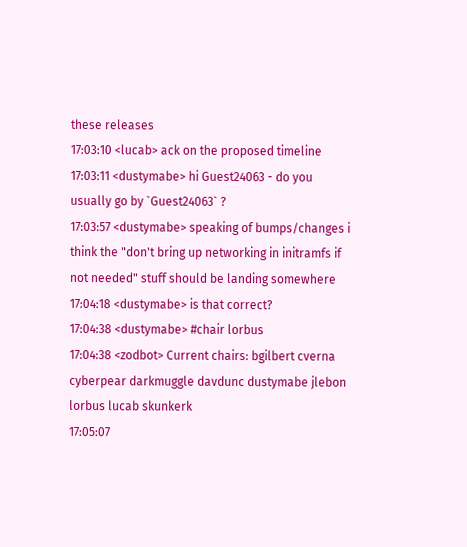these releases
17:03:10 <lucab> ack on the proposed timeline
17:03:11 <dustymabe> hi Guest24063 - do you usually go by `Guest24063` ?
17:03:57 <dustymabe> speaking of bumps/changes i think the "don't bring up networking in initramfs if not needed" stuff should be landing somewhere
17:04:18 <dustymabe> is that correct?
17:04:38 <dustymabe> #chair lorbus
17:04:38 <zodbot> Current chairs: bgilbert cverna cyberpear darkmuggle davdunc dustymabe jlebon lorbus lucab skunkerk
17:05:07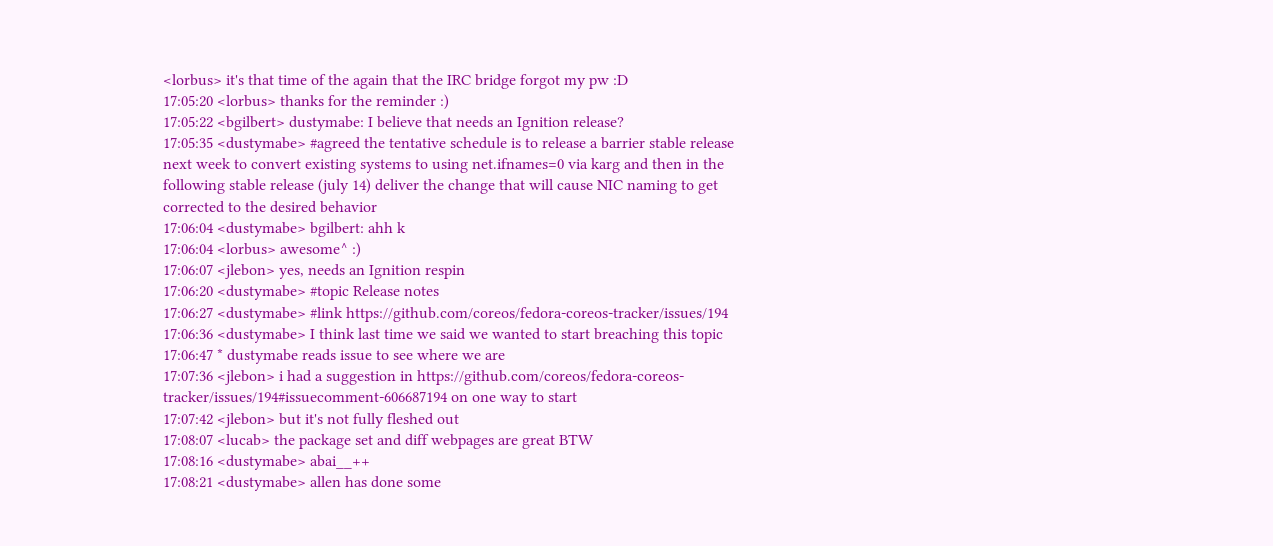<lorbus> it's that time of the again that the IRC bridge forgot my pw :D
17:05:20 <lorbus> thanks for the reminder :)
17:05:22 <bgilbert> dustymabe: I believe that needs an Ignition release?
17:05:35 <dustymabe> #agreed the tentative schedule is to release a barrier stable release next week to convert existing systems to using net.ifnames=0 via karg and then in the following stable release (july 14) deliver the change that will cause NIC naming to get corrected to the desired behavior
17:06:04 <dustymabe> bgilbert: ahh k
17:06:04 <lorbus> awesome^ :)
17:06:07 <jlebon> yes, needs an Ignition respin
17:06:20 <dustymabe> #topic Release notes
17:06:27 <dustymabe> #link https://github.com/coreos/fedora-coreos-tracker/issues/194
17:06:36 <dustymabe> I think last time we said we wanted to start breaching this topic
17:06:47 * dustymabe reads issue to see where we are
17:07:36 <jlebon> i had a suggestion in https://github.com/coreos/fedora-coreos-tracker/issues/194#issuecomment-606687194 on one way to start
17:07:42 <jlebon> but it's not fully fleshed out
17:08:07 <lucab> the package set and diff webpages are great BTW
17:08:16 <dustymabe> abai__++
17:08:21 <dustymabe> allen has done some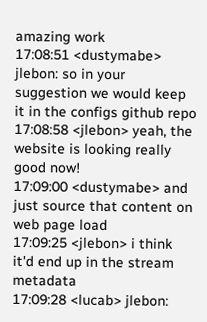amazing work
17:08:51 <dustymabe> jlebon: so in your suggestion we would keep it in the configs github repo
17:08:58 <jlebon> yeah, the website is looking really good now!
17:09:00 <dustymabe> and just source that content on web page load
17:09:25 <jlebon> i think it'd end up in the stream metadata
17:09:28 <lucab> jlebon: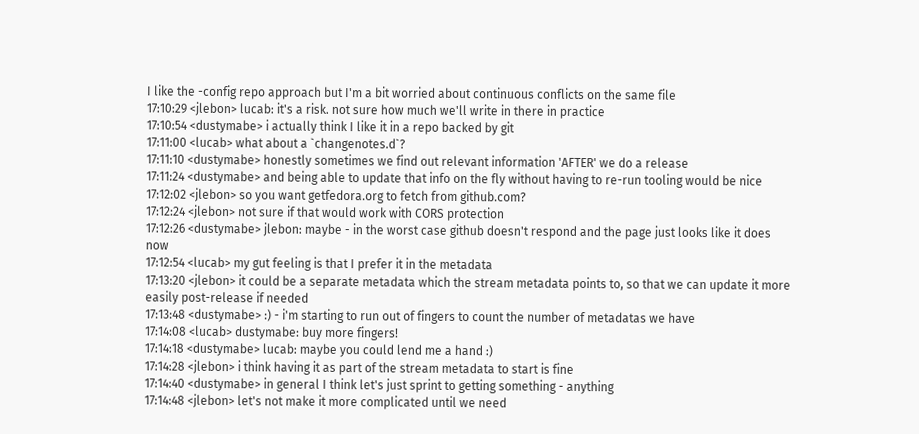I like the -config repo approach but I'm a bit worried about continuous conflicts on the same file
17:10:29 <jlebon> lucab: it's a risk. not sure how much we'll write in there in practice
17:10:54 <dustymabe> i actually think I like it in a repo backed by git
17:11:00 <lucab> what about a `changenotes.d`?
17:11:10 <dustymabe> honestly sometimes we find out relevant information 'AFTER' we do a release
17:11:24 <dustymabe> and being able to update that info on the fly without having to re-run tooling would be nice
17:12:02 <jlebon> so you want getfedora.org to fetch from github.com?
17:12:24 <jlebon> not sure if that would work with CORS protection
17:12:26 <dustymabe> jlebon: maybe - in the worst case github doesn't respond and the page just looks like it does now
17:12:54 <lucab> my gut feeling is that I prefer it in the metadata
17:13:20 <jlebon> it could be a separate metadata which the stream metadata points to, so that we can update it more easily post-release if needed
17:13:48 <dustymabe> :) - i'm starting to run out of fingers to count the number of metadatas we have
17:14:08 <lucab> dustymabe: buy more fingers!
17:14:18 <dustymabe> lucab: maybe you could lend me a hand :)
17:14:28 <jlebon> i think having it as part of the stream metadata to start is fine
17:14:40 <dustymabe> in general I think let's just sprint to getting something - anything
17:14:48 <jlebon> let's not make it more complicated until we need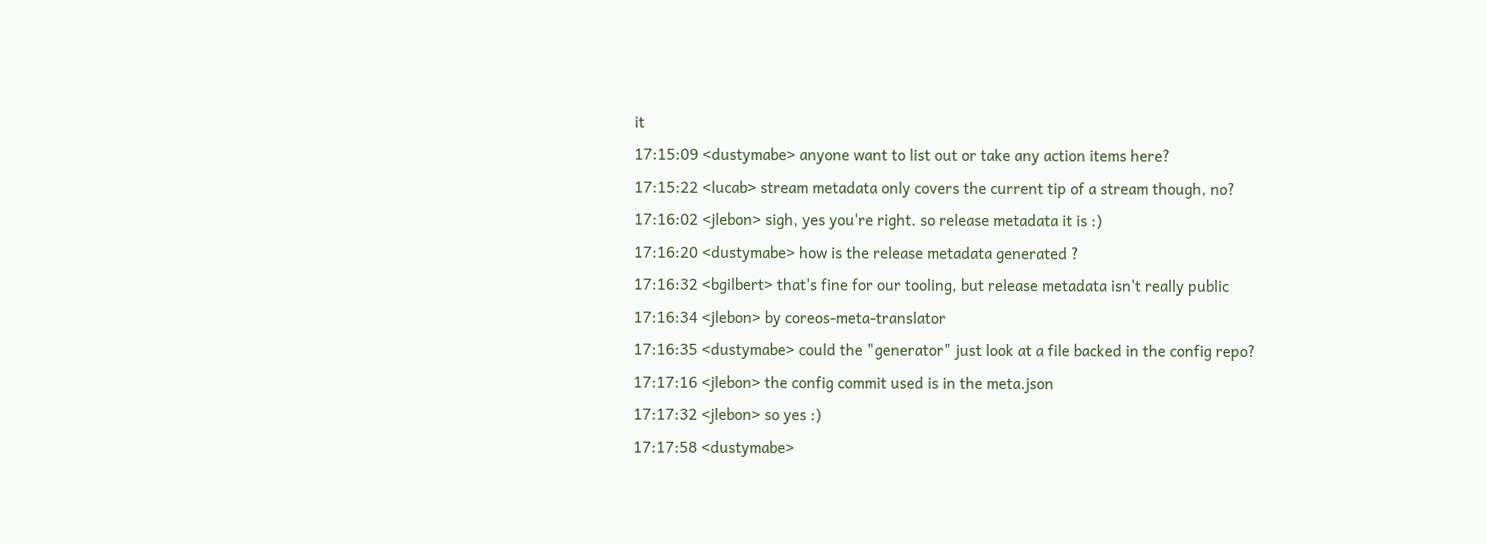it
17:15:09 <dustymabe> anyone want to list out or take any action items here?
17:15:22 <lucab> stream metadata only covers the current tip of a stream though, no?
17:16:02 <jlebon> sigh, yes you're right. so release metadata it is :)
17:16:20 <dustymabe> how is the release metadata generated ?
17:16:32 <bgilbert> that's fine for our tooling, but release metadata isn't really public
17:16:34 <jlebon> by coreos-meta-translator
17:16:35 <dustymabe> could the "generator" just look at a file backed in the config repo?
17:17:16 <jlebon> the config commit used is in the meta.json
17:17:32 <jlebon> so yes :)
17:17:58 <dustymabe>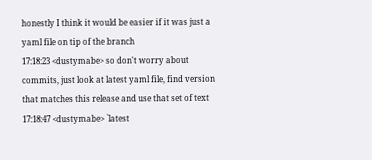honestly I think it would be easier if it was just a yaml file on tip of the branch
17:18:23 <dustymabe> so don't worry about commits, just look at latest yaml file, find version that matches this release and use that set of text
17:18:47 <dustymabe> `latest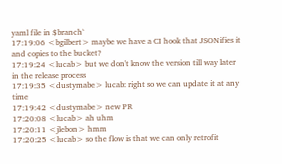yaml file in $branch`
17:19:06 <bgilbert> maybe we have a CI hook that JSONifies it and copies to the bucket?
17:19:24 <lucab> but we don't know the version till way later in the release process
17:19:35 <dustymabe> lucab: right so we can update it at any time
17:19:42 <dustymabe> new PR
17:20:08 <lucab> ah uhm
17:20:11 <jlebon> hmm
17:20:25 <lucab> so the flow is that we can only retrofit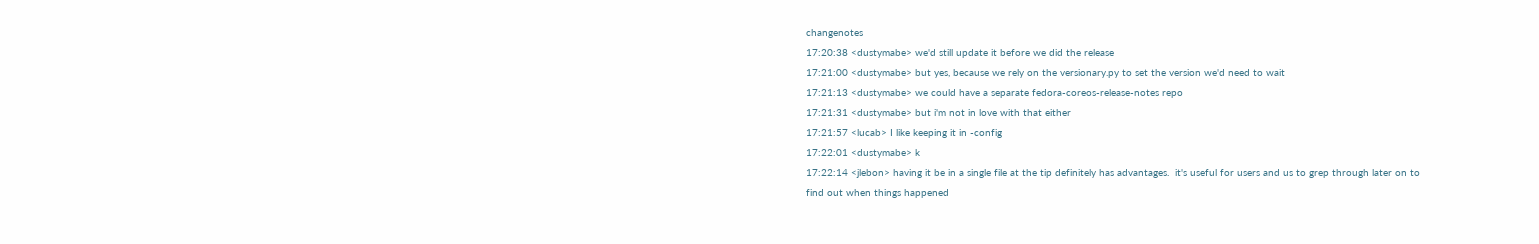changenotes
17:20:38 <dustymabe> we'd still update it before we did the release
17:21:00 <dustymabe> but yes, because we rely on the versionary.py to set the version we'd need to wait
17:21:13 <dustymabe> we could have a separate fedora-coreos-release-notes repo
17:21:31 <dustymabe> but i'm not in love with that either
17:21:57 <lucab> I like keeping it in -config
17:22:01 <dustymabe> k
17:22:14 <jlebon> having it be in a single file at the tip definitely has advantages.  it's useful for users and us to grep through later on to find out when things happened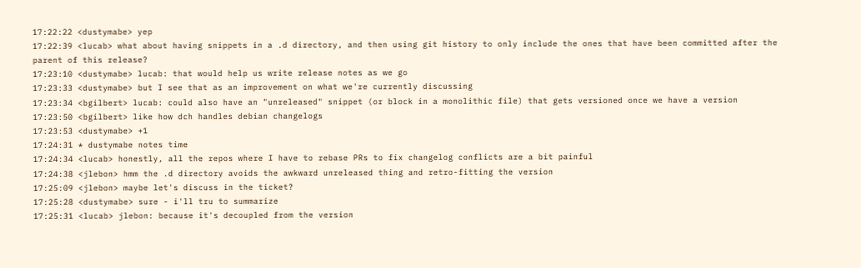17:22:22 <dustymabe> yep
17:22:39 <lucab> what about having snippets in a .d directory, and then using git history to only include the ones that have been committed after the parent of this release?
17:23:10 <dustymabe> lucab: that would help us write release notes as we go
17:23:33 <dustymabe> but I see that as an improvement on what we're currently discussing
17:23:34 <bgilbert> lucab: could also have an "unreleased" snippet (or block in a monolithic file) that gets versioned once we have a version
17:23:50 <bgilbert> like how dch handles debian changelogs
17:23:53 <dustymabe> +1
17:24:31 * dustymabe notes time
17:24:34 <lucab> honestly, all the repos where I have to rebase PRs to fix changelog conflicts are a bit painful
17:24:38 <jlebon> hmm the .d directory avoids the awkward unreleased thing and retro-fitting the version
17:25:09 <jlebon> maybe let's discuss in the ticket?
17:25:28 <dustymabe> sure - i'll tru to summarize
17:25:31 <lucab> jlebon: because it's decoupled from the version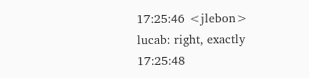17:25:46 <jlebon> lucab: right, exactly
17:25:48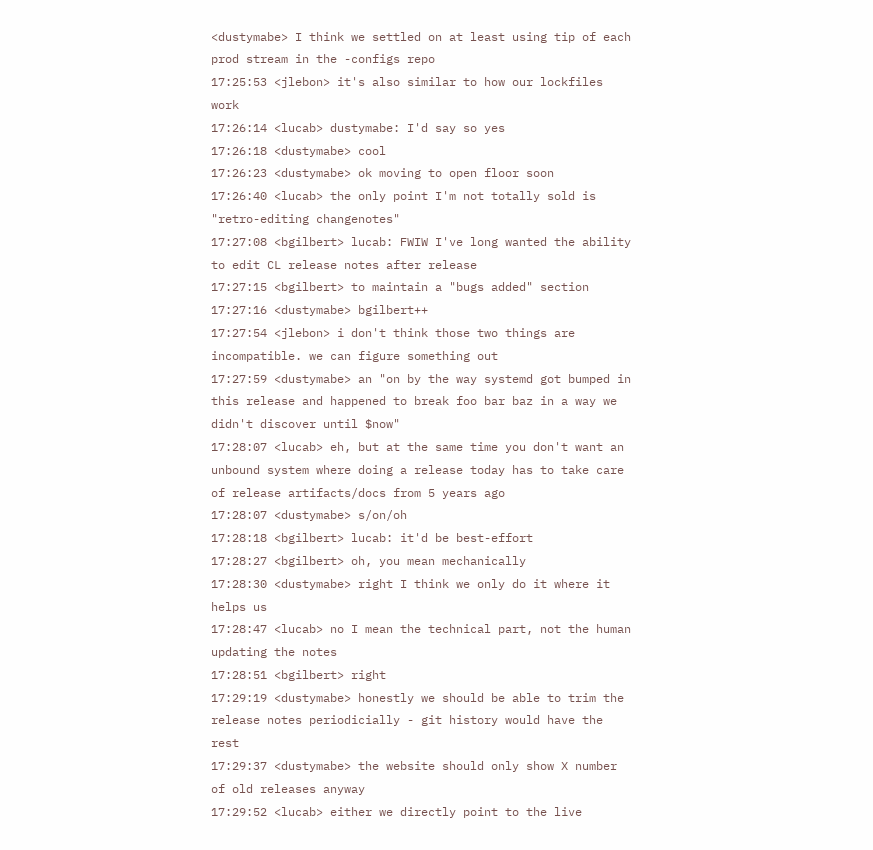<dustymabe> I think we settled on at least using tip of each prod stream in the -configs repo
17:25:53 <jlebon> it's also similar to how our lockfiles work
17:26:14 <lucab> dustymabe: I'd say so yes
17:26:18 <dustymabe> cool
17:26:23 <dustymabe> ok moving to open floor soon
17:26:40 <lucab> the only point I'm not totally sold is "retro-editing changenotes"
17:27:08 <bgilbert> lucab: FWIW I've long wanted the ability to edit CL release notes after release
17:27:15 <bgilbert> to maintain a "bugs added" section
17:27:16 <dustymabe> bgilbert++
17:27:54 <jlebon> i don't think those two things are incompatible. we can figure something out
17:27:59 <dustymabe> an "on by the way systemd got bumped in this release and happened to break foo bar baz in a way we didn't discover until $now"
17:28:07 <lucab> eh, but at the same time you don't want an unbound system where doing a release today has to take care of release artifacts/docs from 5 years ago
17:28:07 <dustymabe> s/on/oh
17:28:18 <bgilbert> lucab: it'd be best-effort
17:28:27 <bgilbert> oh, you mean mechanically
17:28:30 <dustymabe> right I think we only do it where it helps us
17:28:47 <lucab> no I mean the technical part, not the human updating the notes
17:28:51 <bgilbert> right
17:29:19 <dustymabe> honestly we should be able to trim the release notes periodicially - git history would have the rest
17:29:37 <dustymabe> the website should only show X number of old releases anyway
17:29:52 <lucab> either we directly point to the live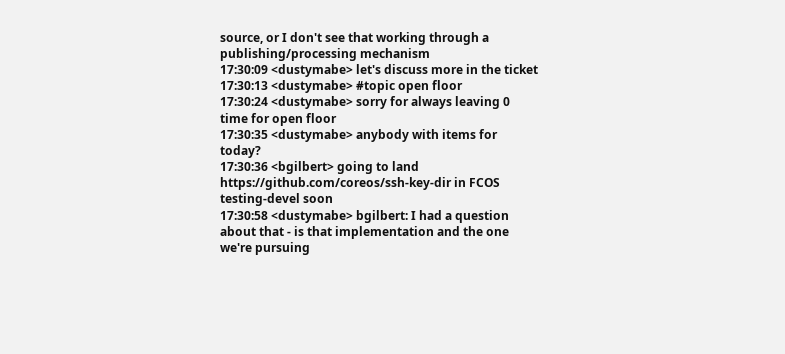source, or I don't see that working through a publishing/processing mechanism
17:30:09 <dustymabe> let's discuss more in the ticket
17:30:13 <dustymabe> #topic open floor
17:30:24 <dustymabe> sorry for always leaving 0 time for open floor
17:30:35 <dustymabe> anybody with items for today?
17:30:36 <bgilbert> going to land https://github.com/coreos/ssh-key-dir in FCOS testing-devel soon
17:30:58 <dustymabe> bgilbert: I had a question about that - is that implementation and the one we're pursuing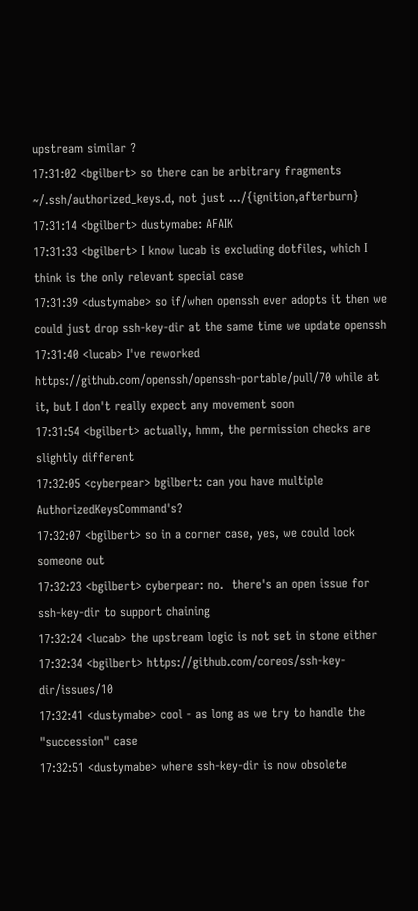upstream similar ?
17:31:02 <bgilbert> so there can be arbitrary fragments ~/.ssh/authorized_keys.d, not just .../{ignition,afterburn}
17:31:14 <bgilbert> dustymabe: AFAIK
17:31:33 <bgilbert> I know lucab is excluding dotfiles, which I think is the only relevant special case
17:31:39 <dustymabe> so if/when openssh ever adopts it then we could just drop ssh-key-dir at the same time we update openssh
17:31:40 <lucab> I've reworked https://github.com/openssh/openssh-portable/pull/70 while at it, but I don't really expect any movement soon
17:31:54 <bgilbert> actually, hmm, the permission checks are slightly different
17:32:05 <cyberpear> bgilbert: can you have multiple AuthorizedKeysCommand's?
17:32:07 <bgilbert> so in a corner case, yes, we could lock someone out
17:32:23 <bgilbert> cyberpear: no.  there's an open issue for ssh-key-dir to support chaining
17:32:24 <lucab> the upstream logic is not set in stone either
17:32:34 <bgilbert> https://github.com/coreos/ssh-key-dir/issues/10
17:32:41 <dustymabe> cool - as long as we try to handle the "succession" case
17:32:51 <dustymabe> where ssh-key-dir is now obsolete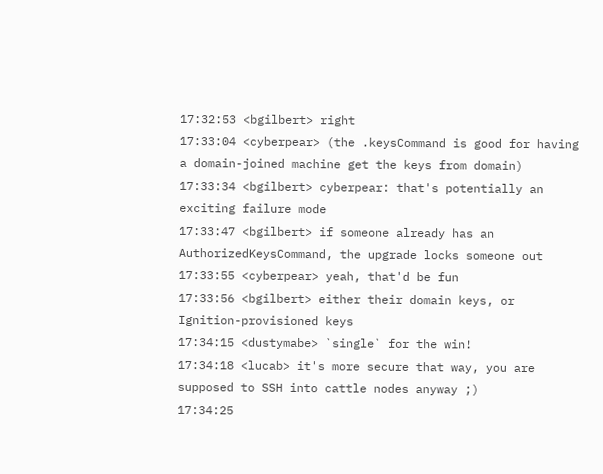17:32:53 <bgilbert> right
17:33:04 <cyberpear> (the .keysCommand is good for having a domain-joined machine get the keys from domain)
17:33:34 <bgilbert> cyberpear: that's potentially an exciting failure mode
17:33:47 <bgilbert> if someone already has an AuthorizedKeysCommand, the upgrade locks someone out
17:33:55 <cyberpear> yeah, that'd be fun
17:33:56 <bgilbert> either their domain keys, or Ignition-provisioned keys
17:34:15 <dustymabe> `single` for the win!
17:34:18 <lucab> it's more secure that way, you are supposed to SSH into cattle nodes anyway ;)
17:34:25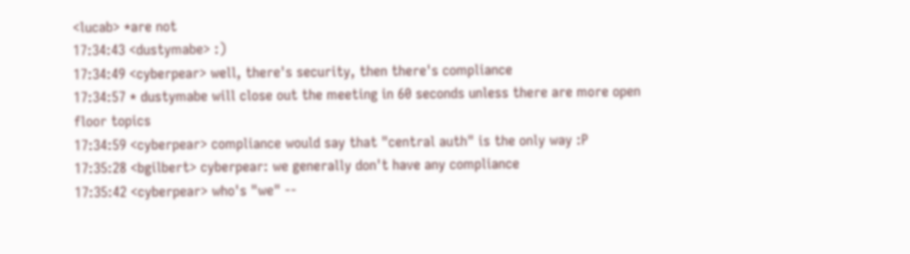<lucab> *are not
17:34:43 <dustymabe> :)
17:34:49 <cyberpear> well, there's security, then there's compliance
17:34:57 * dustymabe will close out the meeting in 60 seconds unless there are more open floor topics
17:34:59 <cyberpear> compliance would say that "central auth" is the only way :P
17:35:28 <bgilbert> cyberpear: we generally don't have any compliance
17:35:42 <cyberpear> who's "we" --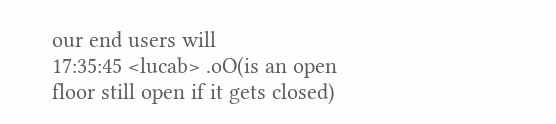our end users will
17:35:45 <lucab> .oO(is an open floor still open if it gets closed)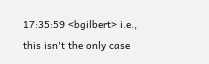17:35:59 <bgilbert> i.e., this isn't the only case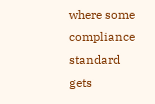where some compliance standard gets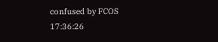confused by FCOS
17:36:26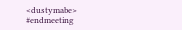<dustymabe> #endmeeting